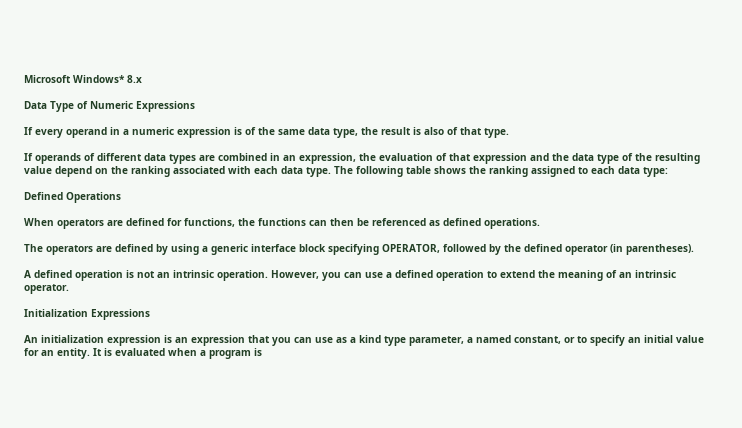Microsoft Windows* 8.x

Data Type of Numeric Expressions

If every operand in a numeric expression is of the same data type, the result is also of that type.

If operands of different data types are combined in an expression, the evaluation of that expression and the data type of the resulting value depend on the ranking associated with each data type. The following table shows the ranking assigned to each data type:

Defined Operations

When operators are defined for functions, the functions can then be referenced as defined operations.

The operators are defined by using a generic interface block specifying OPERATOR, followed by the defined operator (in parentheses).

A defined operation is not an intrinsic operation. However, you can use a defined operation to extend the meaning of an intrinsic operator.

Initialization Expressions

An initialization expression is an expression that you can use as a kind type parameter, a named constant, or to specify an initial value for an entity. It is evaluated when a program is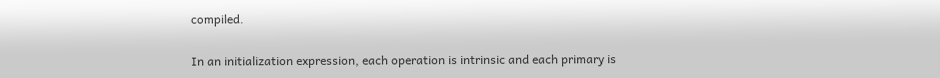compiled.

In an initialization expression, each operation is intrinsic and each primary is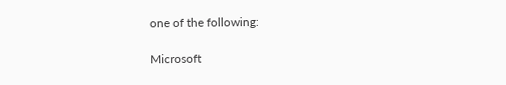one of the following:

Microsoft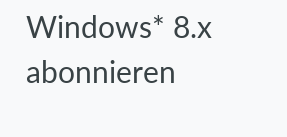Windows* 8.x abonnieren